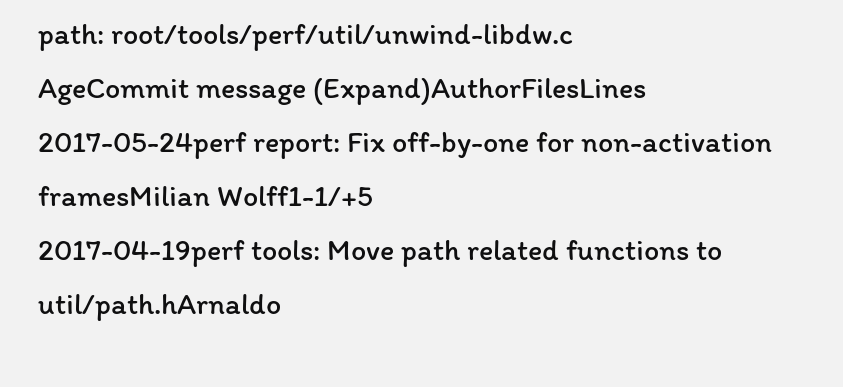path: root/tools/perf/util/unwind-libdw.c
AgeCommit message (Expand)AuthorFilesLines
2017-05-24perf report: Fix off-by-one for non-activation framesMilian Wolff1-1/+5
2017-04-19perf tools: Move path related functions to util/path.hArnaldo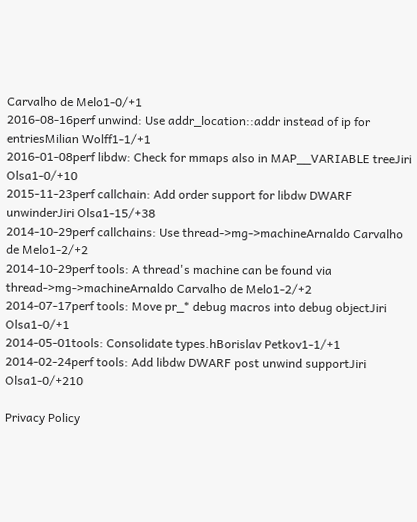Carvalho de Melo1-0/+1
2016-08-16perf unwind: Use addr_location::addr instead of ip for entriesMilian Wolff1-1/+1
2016-01-08perf libdw: Check for mmaps also in MAP__VARIABLE treeJiri Olsa1-0/+10
2015-11-23perf callchain: Add order support for libdw DWARF unwinderJiri Olsa1-15/+38
2014-10-29perf callchains: Use thread->mg->machineArnaldo Carvalho de Melo1-2/+2
2014-10-29perf tools: A thread's machine can be found via thread->mg->machineArnaldo Carvalho de Melo1-2/+2
2014-07-17perf tools: Move pr_* debug macros into debug objectJiri Olsa1-0/+1
2014-05-01tools: Consolidate types.hBorislav Petkov1-1/+1
2014-02-24perf tools: Add libdw DWARF post unwind supportJiri Olsa1-0/+210

Privacy Policy